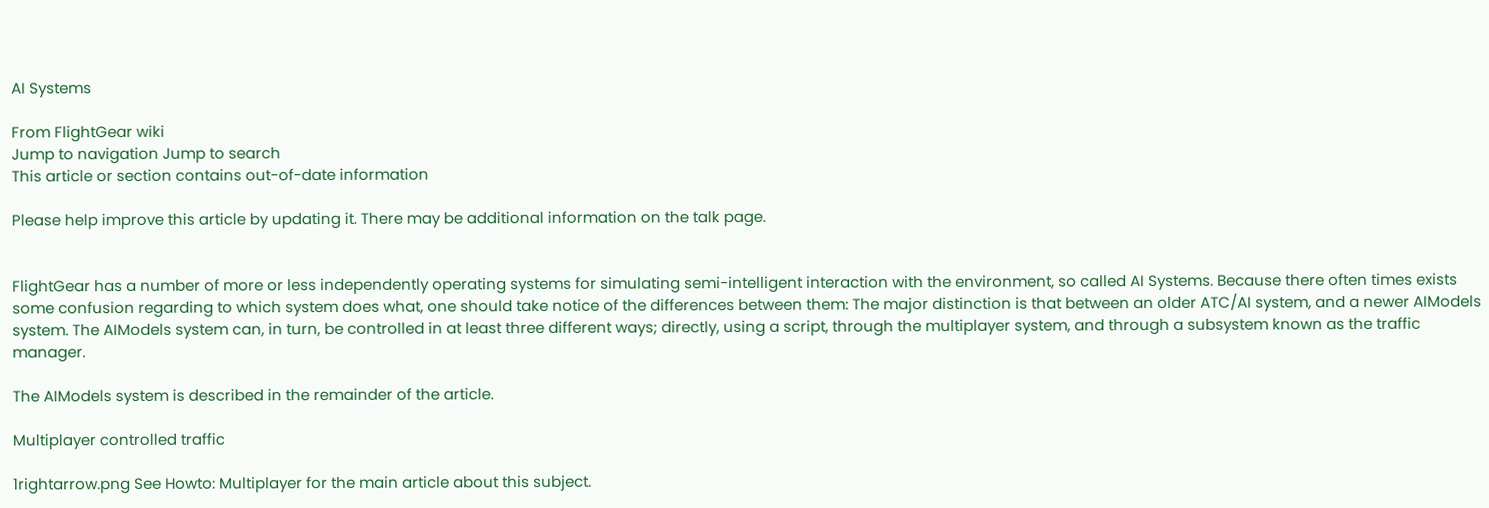AI Systems

From FlightGear wiki
Jump to navigation Jump to search
This article or section contains out-of-date information

Please help improve this article by updating it. There may be additional information on the talk page.


FlightGear has a number of more or less independently operating systems for simulating semi-intelligent interaction with the environment, so called AI Systems. Because there often times exists some confusion regarding to which system does what, one should take notice of the differences between them: The major distinction is that between an older ATC/AI system, and a newer AIModels system. The AIModels system can, in turn, be controlled in at least three different ways; directly, using a script, through the multiplayer system, and through a subsystem known as the traffic manager.

The AIModels system is described in the remainder of the article.

Multiplayer controlled traffic

1rightarrow.png See Howto: Multiplayer for the main article about this subject.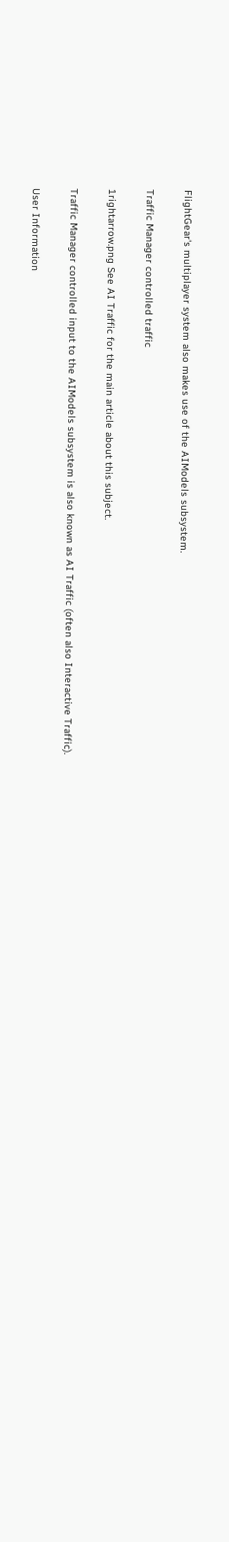FlightGear's multiplayer system also makes use of the AIModels subsystem.

Traffic Manager controlled traffic

1rightarrow.png See AI Traffic for the main article about this subject.

Traffic Manager controlled input to the AIModels subsystem is also known as AI Traffic (often also Interactive Traffic).

User Information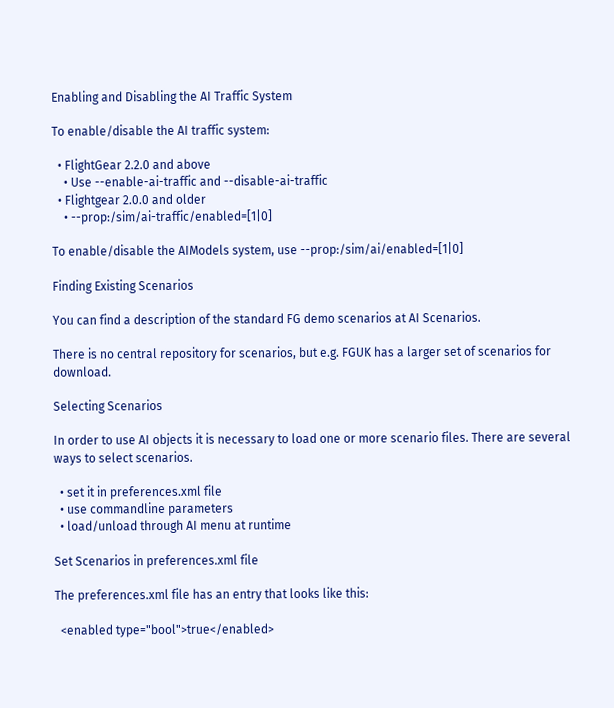Enabling and Disabling the AI Traffic System

To enable/disable the AI traffic system:

  • FlightGear 2.2.0 and above
    • Use --enable-ai-traffic and --disable-ai-traffic
  • Flightgear 2.0.0 and older
    • --prop:/sim/ai-traffic/enabled=[1|0]

To enable/disable the AIModels system, use --prop:/sim/ai/enabled=[1|0]

Finding Existing Scenarios

You can find a description of the standard FG demo scenarios at AI Scenarios.

There is no central repository for scenarios, but e.g. FGUK has a larger set of scenarios for download.

Selecting Scenarios

In order to use AI objects it is necessary to load one or more scenario files. There are several ways to select scenarios.

  • set it in preferences.xml file
  • use commandline parameters
  • load/unload through AI menu at runtime

Set Scenarios in preferences.xml file

The preferences.xml file has an entry that looks like this:

  <enabled type="bool">true</enabled>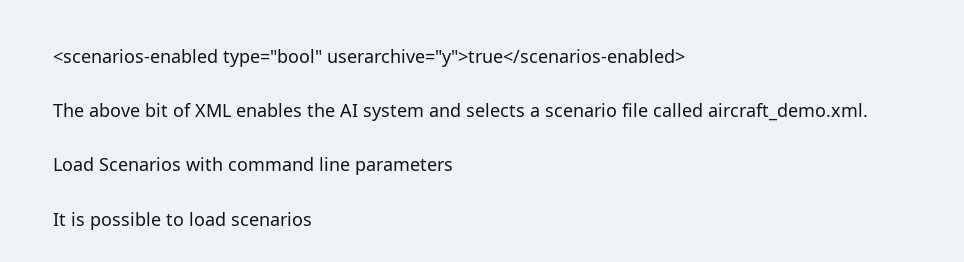<scenarios-enabled type="bool" userarchive="y">true</scenarios-enabled>

The above bit of XML enables the AI system and selects a scenario file called aircraft_demo.xml.

Load Scenarios with command line parameters

It is possible to load scenarios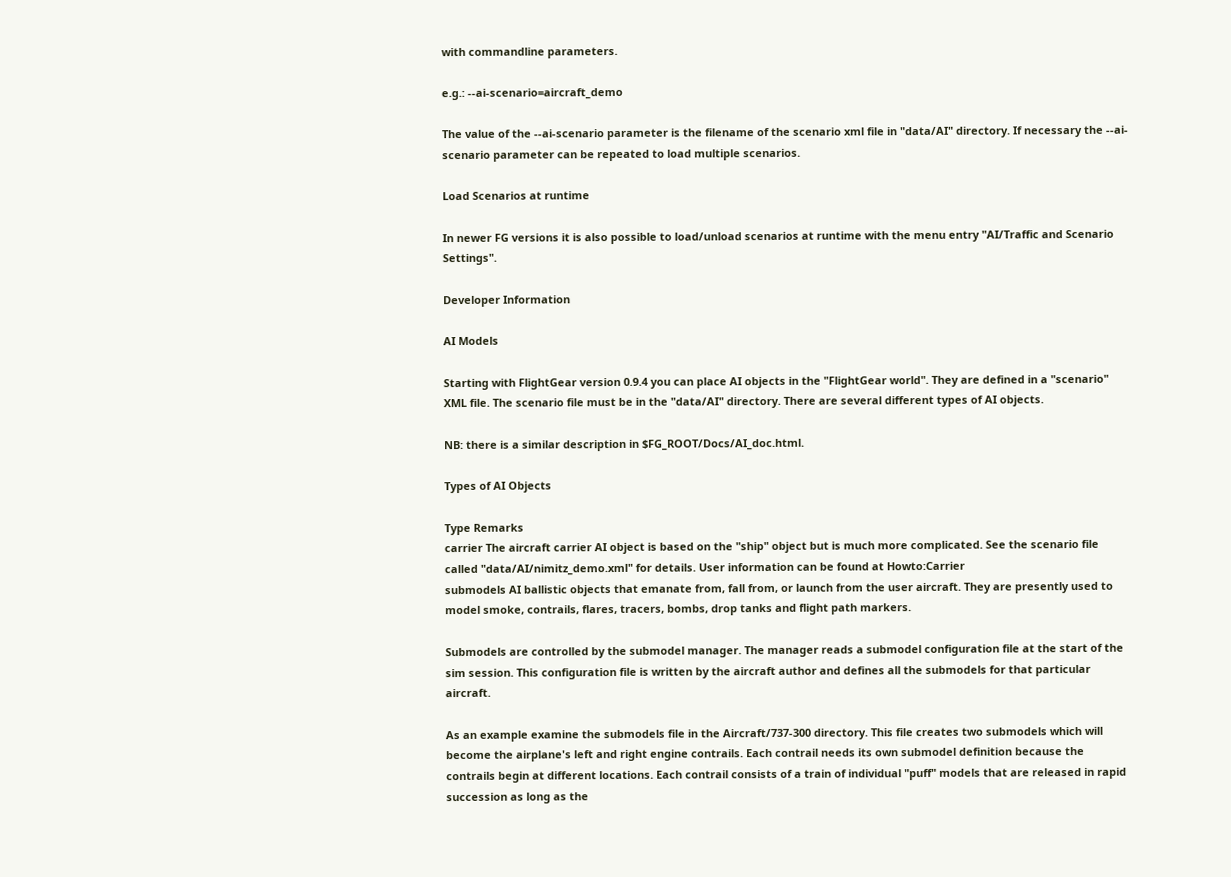with commandline parameters.

e.g.: --ai-scenario=aircraft_demo

The value of the --ai-scenario parameter is the filename of the scenario xml file in "data/AI" directory. If necessary the --ai-scenario parameter can be repeated to load multiple scenarios.

Load Scenarios at runtime

In newer FG versions it is also possible to load/unload scenarios at runtime with the menu entry "AI/Traffic and Scenario Settings".

Developer Information

AI Models

Starting with FlightGear version 0.9.4 you can place AI objects in the "FlightGear world". They are defined in a "scenario" XML file. The scenario file must be in the "data/AI" directory. There are several different types of AI objects.

NB: there is a similar description in $FG_ROOT/Docs/AI_doc.html.

Types of AI Objects

Type Remarks
carrier The aircraft carrier AI object is based on the "ship" object but is much more complicated. See the scenario file called "data/AI/nimitz_demo.xml" for details. User information can be found at Howto:Carrier
submodels AI ballistic objects that emanate from, fall from, or launch from the user aircraft. They are presently used to model smoke, contrails, flares, tracers, bombs, drop tanks and flight path markers.

Submodels are controlled by the submodel manager. The manager reads a submodel configuration file at the start of the sim session. This configuration file is written by the aircraft author and defines all the submodels for that particular aircraft.

As an example examine the submodels file in the Aircraft/737-300 directory. This file creates two submodels which will become the airplane's left and right engine contrails. Each contrail needs its own submodel definition because the contrails begin at different locations. Each contrail consists of a train of individual "puff" models that are released in rapid succession as long as the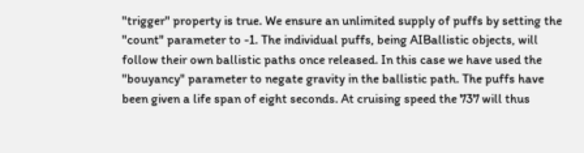"trigger" property is true. We ensure an unlimited supply of puffs by setting the "count" parameter to -1. The individual puffs, being AIBallistic objects, will follow their own ballistic paths once released. In this case we have used the "bouyancy" parameter to negate gravity in the ballistic path. The puffs have been given a life span of eight seconds. At cruising speed the 737 will thus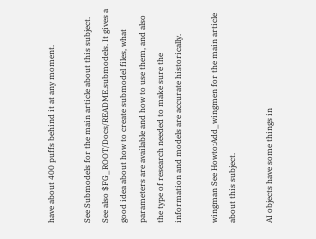have about 400 puffs behind it at any moment.

See Submodels for the main article about this subject. See also $FG_ROOT/Docs/README.submodels. It gives a good idea about how to create submodel files, what parameters are available and how to use them, and also the type of research needed to make sure the information and models are accurate historically.

wingman See Howto:Add_wingmen for the main article about this subject.

AI objects have some things in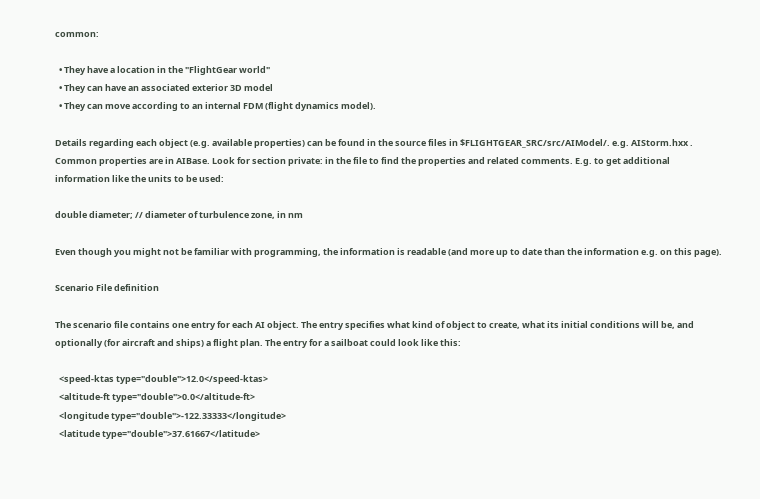common:

  • They have a location in the "FlightGear world"
  • They can have an associated exterior 3D model
  • They can move according to an internal FDM (flight dynamics model).

Details regarding each object (e.g. available properties) can be found in the source files in $FLIGHTGEAR_SRC/src/AIModel/. e.g. AIStorm.hxx . Common properties are in AIBase. Look for section private: in the file to find the properties and related comments. E.g. to get additional information like the units to be used:

double diameter; // diameter of turbulence zone, in nm

Even though you might not be familiar with programming, the information is readable (and more up to date than the information e.g. on this page).

Scenario File definition

The scenario file contains one entry for each AI object. The entry specifies what kind of object to create, what its initial conditions will be, and optionally (for aircraft and ships) a flight plan. The entry for a sailboat could look like this:

  <speed-ktas type="double">12.0</speed-ktas>
  <altitude-ft type="double">0.0</altitude-ft>
  <longitude type="double">-122.33333</longitude>
  <latitude type="double">37.61667</latitude>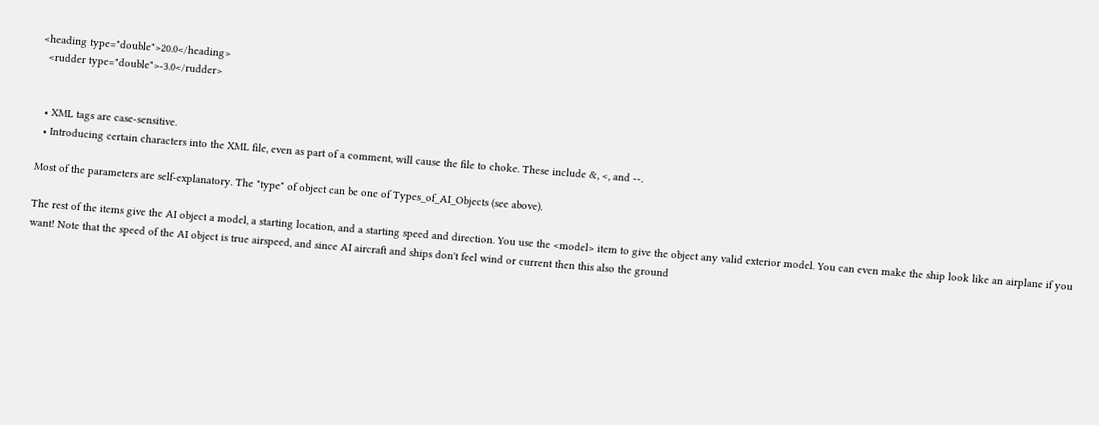<heading type="double">20.0</heading>
  <rudder type="double">-3.0</rudder>


  • XML tags are case-sensitive.
  • Introducing certain characters into the XML file, even as part of a comment, will cause the file to choke. These include &, <, and --.

Most of the parameters are self-explanatory. The "type" of object can be one of Types_of_AI_Objects (see above).

The rest of the items give the AI object a model, a starting location, and a starting speed and direction. You use the <model> item to give the object any valid exterior model. You can even make the ship look like an airplane if you want! Note that the speed of the AI object is true airspeed, and since AI aircraft and ships don't feel wind or current then this also the ground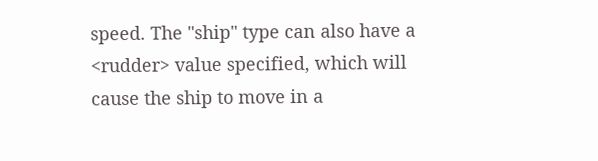speed. The "ship" type can also have a <rudder> value specified, which will cause the ship to move in a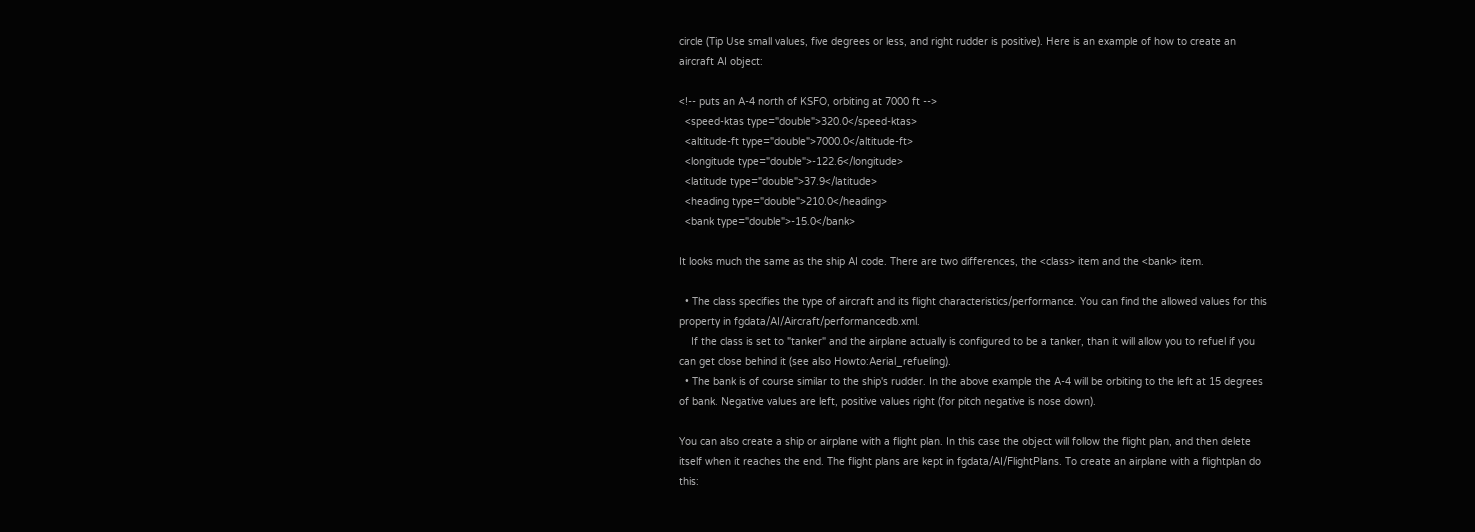circle (Tip Use small values, five degrees or less, and right rudder is positive). Here is an example of how to create an aircraft AI object:

<!-- puts an A-4 north of KSFO, orbiting at 7000 ft -->
  <speed-ktas type="double">320.0</speed-ktas>
  <altitude-ft type="double">7000.0</altitude-ft>
  <longitude type="double">-122.6</longitude>
  <latitude type="double">37.9</latitude>
  <heading type="double">210.0</heading>
  <bank type="double">-15.0</bank>

It looks much the same as the ship AI code. There are two differences, the <class> item and the <bank> item.

  • The class specifies the type of aircraft and its flight characteristics/performance. You can find the allowed values for this property in fgdata/AI/Aircraft/performancedb.xml.
    If the class is set to "tanker" and the airplane actually is configured to be a tanker, than it will allow you to refuel if you can get close behind it (see also Howto:Aerial_refueling).
  • The bank is of course similar to the ship's rudder. In the above example the A-4 will be orbiting to the left at 15 degrees of bank. Negative values are left, positive values right (for pitch negative is nose down).

You can also create a ship or airplane with a flight plan. In this case the object will follow the flight plan, and then delete itself when it reaches the end. The flight plans are kept in fgdata/AI/FlightPlans. To create an airplane with a flightplan do this: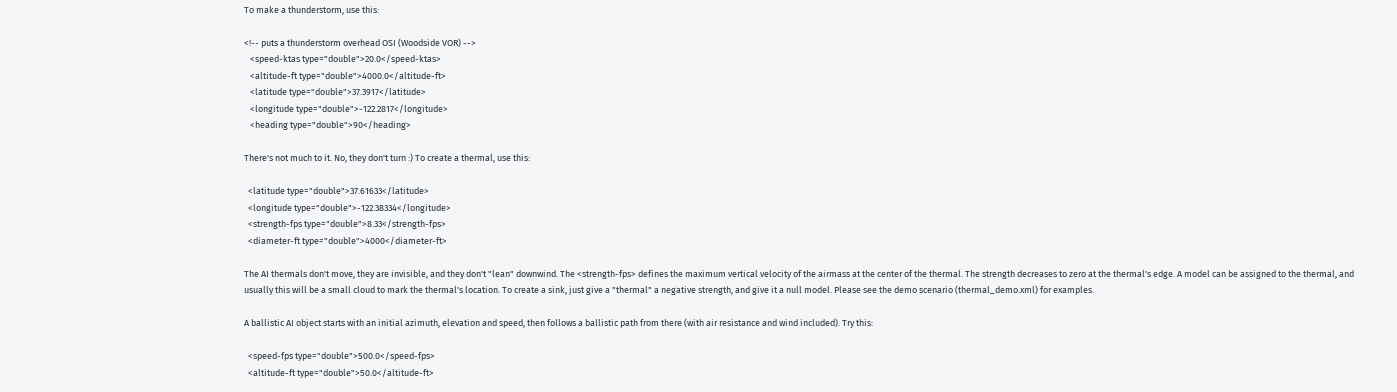To make a thunderstorm, use this:

<!-- puts a thunderstorm overhead OSI (Woodside VOR) -->
   <speed-ktas type="double">20.0</speed-ktas>
   <altitude-ft type="double">4000.0</altitude-ft>
   <latitude type="double">37.3917</latitude>
   <longitude type="double">-122.2817</longitude>
   <heading type="double">90</heading>

There's not much to it. No, they don't turn :) To create a thermal, use this:

  <latitude type="double">37.61633</latitude>
  <longitude type="double">-122.38334</longitude>
  <strength-fps type="double">8.33</strength-fps>
  <diameter-ft type="double">4000</diameter-ft>

The AI thermals don't move, they are invisible, and they don't "lean" downwind. The <strength-fps> defines the maximum vertical velocity of the airmass at the center of the thermal. The strength decreases to zero at the thermal's edge. A model can be assigned to the thermal, and usually this will be a small cloud to mark the thermal's location. To create a sink, just give a "thermal" a negative strength, and give it a null model. Please see the demo scenario (thermal_demo.xml) for examples.

A ballistic AI object starts with an initial azimuth, elevation and speed, then follows a ballistic path from there (with air resistance and wind included). Try this:

  <speed-fps type="double">500.0</speed-fps>
  <altitude-ft type="double">50.0</altitude-ft>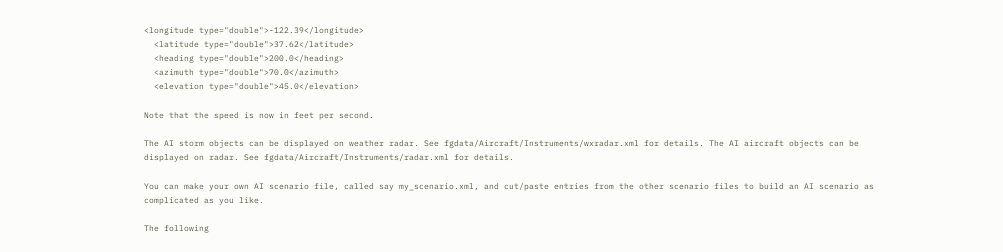<longitude type="double">-122.39</longitude>
  <latitude type="double">37.62</latitude>
  <heading type="double">200.0</heading>
  <azimuth type="double">70.0</azimuth>
  <elevation type="double">45.0</elevation>

Note that the speed is now in feet per second.

The AI storm objects can be displayed on weather radar. See fgdata/Aircraft/Instruments/wxradar.xml for details. The AI aircraft objects can be displayed on radar. See fgdata/Aircraft/Instruments/radar.xml for details.

You can make your own AI scenario file, called say my_scenario.xml, and cut/paste entries from the other scenario files to build an AI scenario as complicated as you like.

The following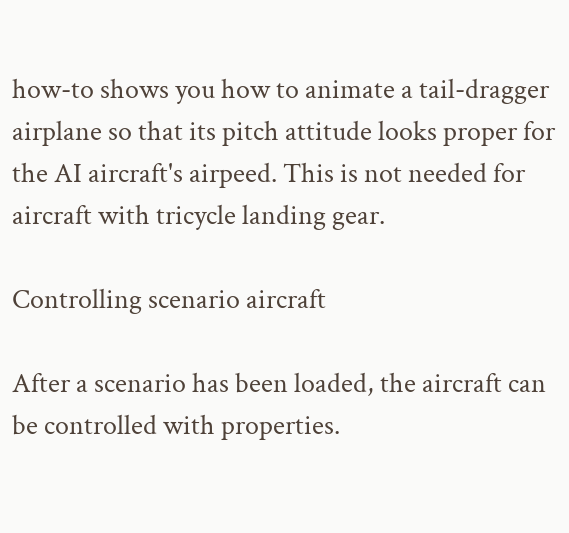how-to shows you how to animate a tail-dragger airplane so that its pitch attitude looks proper for the AI aircraft's airpeed. This is not needed for aircraft with tricycle landing gear.

Controlling scenario aircraft

After a scenario has been loaded, the aircraft can be controlled with properties.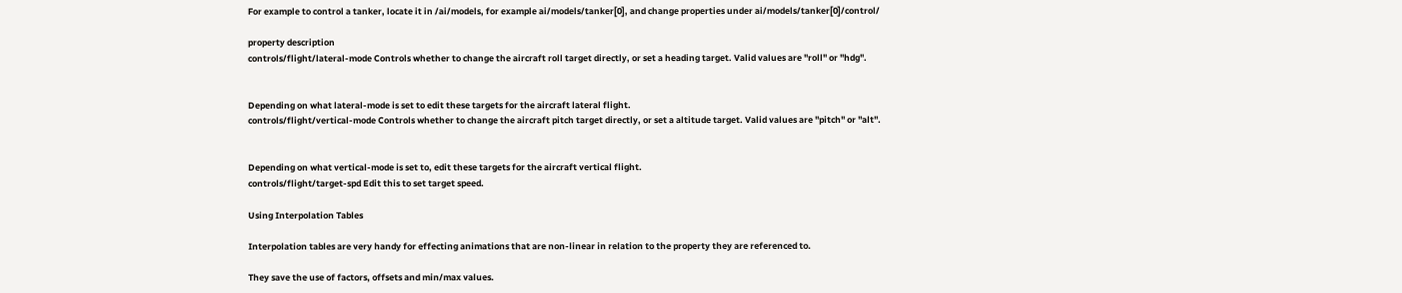For example to control a tanker, locate it in /ai/models, for example ai/models/tanker[0], and change properties under ai/models/tanker[0]/control/

property description
controls/flight/lateral-mode Controls whether to change the aircraft roll target directly, or set a heading target. Valid values are "roll" or "hdg".


Depending on what lateral-mode is set to edit these targets for the aircraft lateral flight.
controls/flight/vertical-mode Controls whether to change the aircraft pitch target directly, or set a altitude target. Valid values are "pitch" or "alt".


Depending on what vertical-mode is set to, edit these targets for the aircraft vertical flight.
controls/flight/target-spd Edit this to set target speed.

Using Interpolation Tables

Interpolation tables are very handy for effecting animations that are non-linear in relation to the property they are referenced to.

They save the use of factors, offsets and min/max values.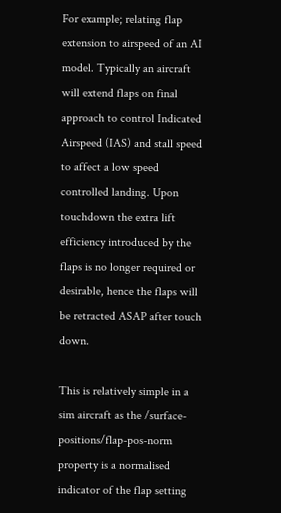For example; relating flap extension to airspeed of an AI model. Typically an aircraft will extend flaps on final approach to control Indicated Airspeed (IAS) and stall speed to affect a low speed controlled landing. Upon touchdown the extra lift efficiency introduced by the flaps is no longer required or desirable, hence the flaps will be retracted ASAP after touch down.

This is relatively simple in a sim aircraft as the /surface-positions/flap-pos-norm property is a normalised indicator of the flap setting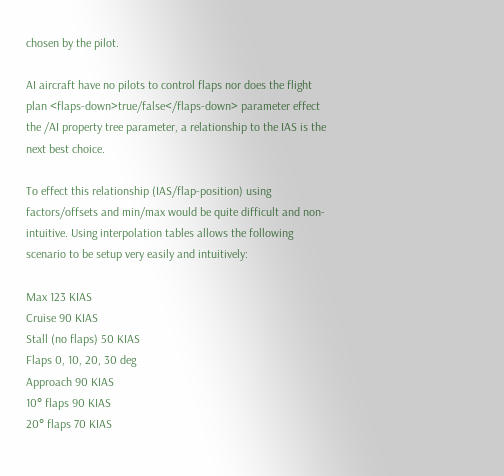chosen by the pilot.

AI aircraft have no pilots to control flaps nor does the flight plan <flaps-down>true/false</flaps-down> parameter effect the /AI property tree parameter, a relationship to the IAS is the next best choice.

To effect this relationship (IAS/flap-position) using factors/offsets and min/max would be quite difficult and non-intuitive. Using interpolation tables allows the following scenario to be setup very easily and intuitively:

Max 123 KIAS
Cruise 90 KIAS
Stall (no flaps) 50 KIAS
Flaps 0, 10, 20, 30 deg
Approach 90 KIAS
10° flaps 90 KIAS
20° flaps 70 KIAS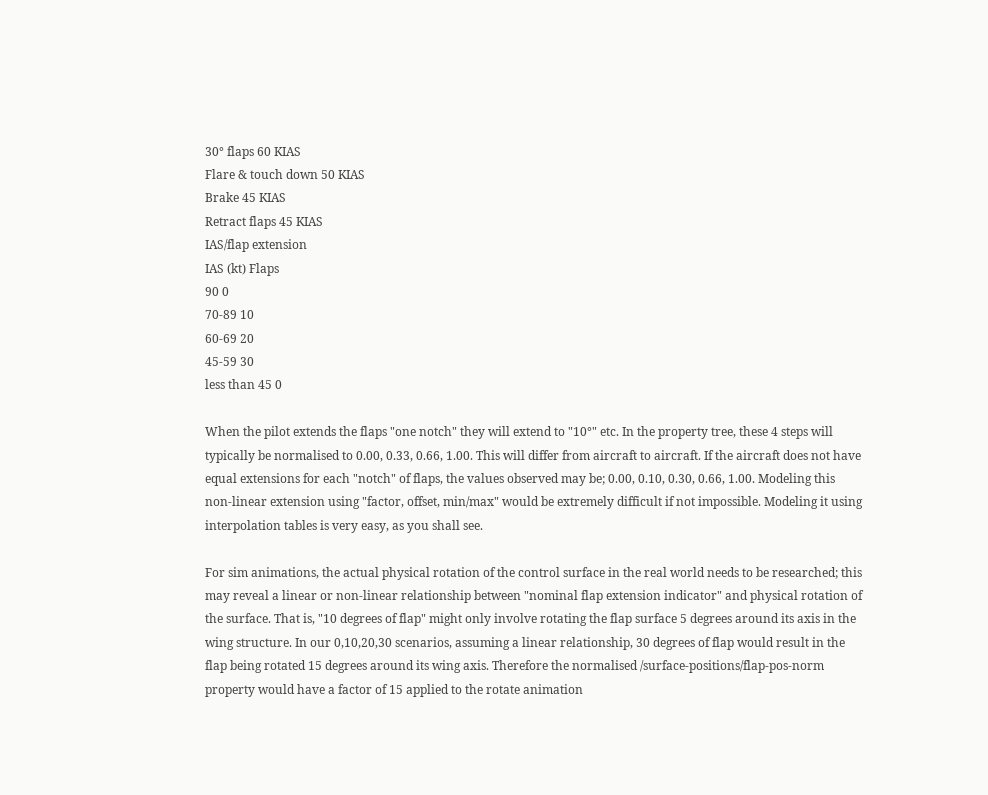30° flaps 60 KIAS
Flare & touch down 50 KIAS
Brake 45 KIAS
Retract flaps 45 KIAS
IAS/flap extension
IAS (kt) Flaps
90 0
70-89 10
60-69 20
45-59 30
less than 45 0

When the pilot extends the flaps "one notch" they will extend to "10°" etc. In the property tree, these 4 steps will typically be normalised to 0.00, 0.33, 0.66, 1.00. This will differ from aircraft to aircraft. If the aircraft does not have equal extensions for each "notch" of flaps, the values observed may be; 0.00, 0.10, 0.30, 0.66, 1.00. Modeling this non-linear extension using "factor, offset, min/max" would be extremely difficult if not impossible. Modeling it using interpolation tables is very easy, as you shall see.

For sim animations, the actual physical rotation of the control surface in the real world needs to be researched; this may reveal a linear or non-linear relationship between "nominal flap extension indicator" and physical rotation of the surface. That is, "10 degrees of flap" might only involve rotating the flap surface 5 degrees around its axis in the wing structure. In our 0,10,20,30 scenarios, assuming a linear relationship, 30 degrees of flap would result in the flap being rotated 15 degrees around its wing axis. Therefore the normalised /surface-positions/flap-pos-norm property would have a factor of 15 applied to the rotate animation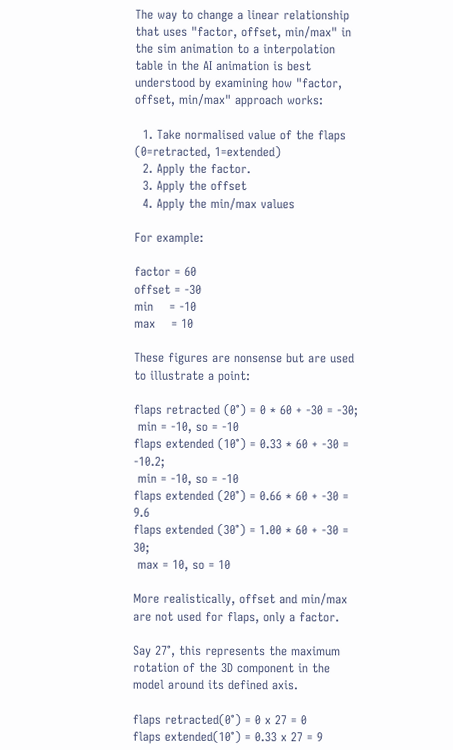The way to change a linear relationship that uses "factor, offset, min/max" in the sim animation to a interpolation table in the AI animation is best understood by examining how "factor, offset, min/max" approach works:

  1. Take normalised value of the flaps (0=retracted, 1=extended)
  2. Apply the factor.
  3. Apply the offset
  4. Apply the min/max values

For example:

factor = 60
offset = -30
min    = -10
max    = 10

These figures are nonsense but are used to illustrate a point:

flaps retracted (0°) = 0 * 60 + -30 = -30;
 min = -10, so = -10
flaps extended (10°) = 0.33 * 60 + -30 = -10.2;
 min = -10, so = -10
flaps extended (20°) = 0.66 * 60 + -30 = 9.6
flaps extended (30°) = 1.00 * 60 + -30 = 30;
 max = 10, so = 10

More realistically, offset and min/max are not used for flaps, only a factor.

Say 27°, this represents the maximum rotation of the 3D component in the model around its defined axis.

flaps retracted(0°) = 0 x 27 = 0
flaps extended(10°) = 0.33 x 27 = 9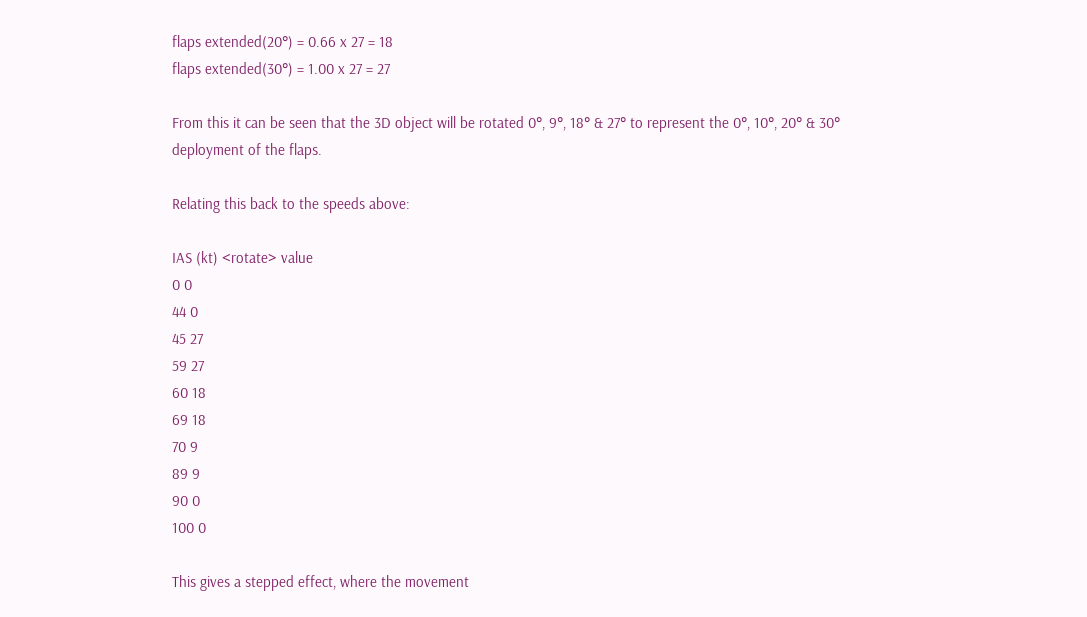flaps extended(20°) = 0.66 x 27 = 18
flaps extended(30°) = 1.00 x 27 = 27

From this it can be seen that the 3D object will be rotated 0°, 9°, 18° & 27° to represent the 0°, 10°, 20° & 30° deployment of the flaps.

Relating this back to the speeds above:

IAS (kt) <rotate> value
0 0
44 0
45 27
59 27
60 18
69 18
70 9
89 9
90 0
100 0

This gives a stepped effect, where the movement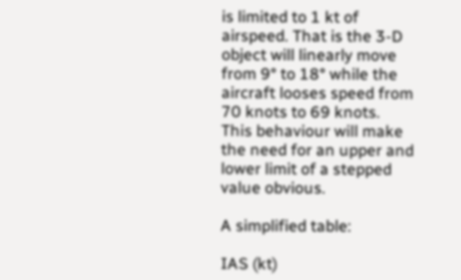is limited to 1 kt of airspeed. That is the 3-D object will linearly move from 9° to 18° while the aircraft looses speed from 70 knots to 69 knots. This behaviour will make the need for an upper and lower limit of a stepped value obvious.

A simplified table:

IAS (kt)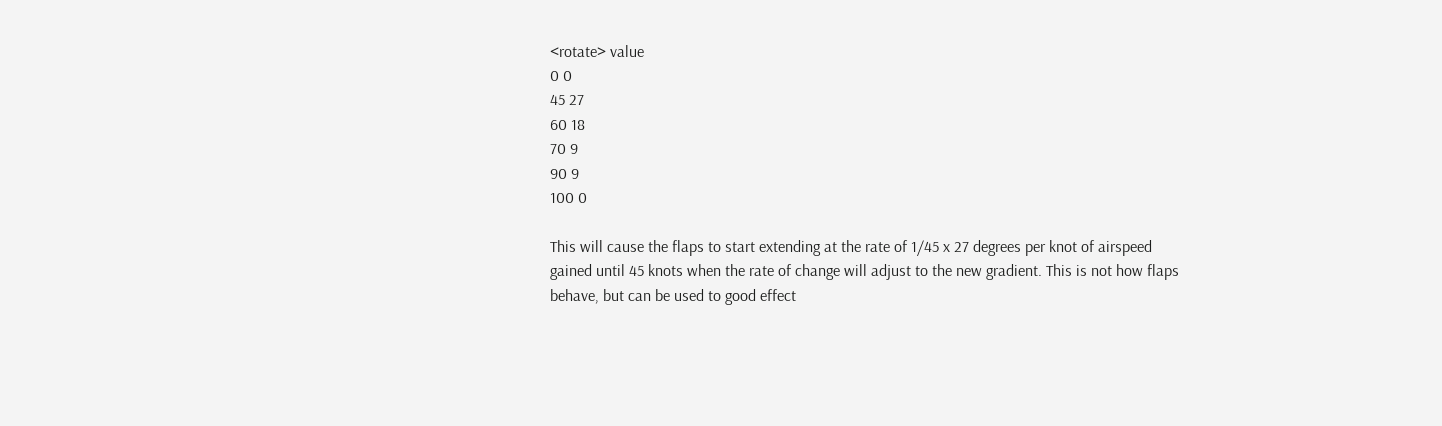<rotate> value
0 0
45 27
60 18
70 9
90 9
100 0

This will cause the flaps to start extending at the rate of 1/45 x 27 degrees per knot of airspeed gained until 45 knots when the rate of change will adjust to the new gradient. This is not how flaps behave, but can be used to good effect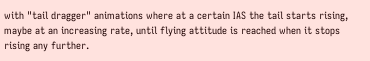with "tail dragger" animations where at a certain IAS the tail starts rising, maybe at an increasing rate, until flying attitude is reached when it stops rising any further.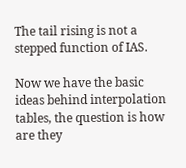The tail rising is not a stepped function of IAS.

Now we have the basic ideas behind interpolation tables, the question is how are they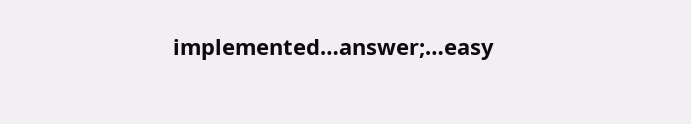implemented…answer;…easy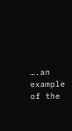….an example of the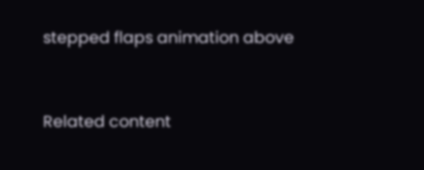stepped flaps animation above


Related content